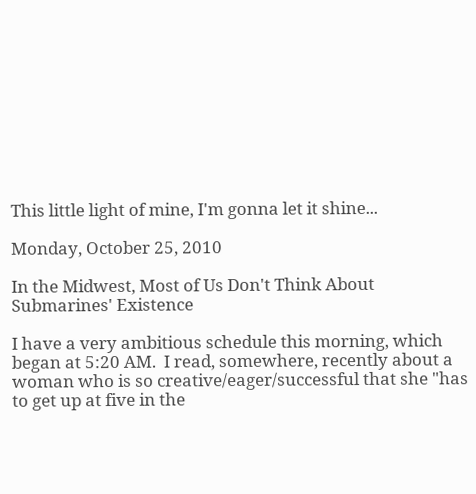This little light of mine, I'm gonna let it shine...

Monday, October 25, 2010

In the Midwest, Most of Us Don't Think About Submarines' Existence

I have a very ambitious schedule this morning, which began at 5:20 AM.  I read, somewhere, recently about a woman who is so creative/eager/successful that she "has to get up at five in the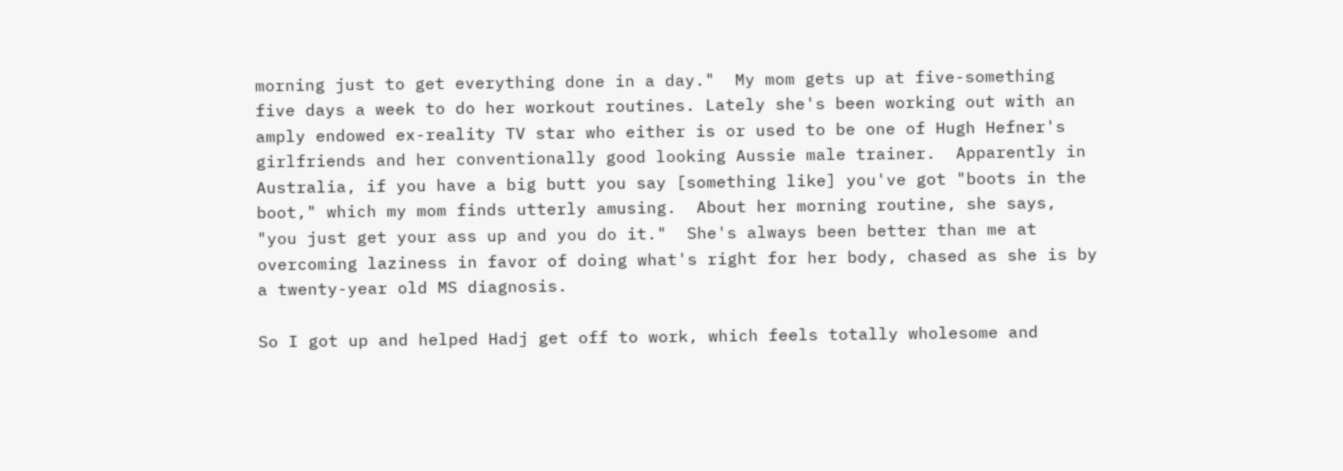morning just to get everything done in a day."  My mom gets up at five-something five days a week to do her workout routines. Lately she's been working out with an amply endowed ex-reality TV star who either is or used to be one of Hugh Hefner's girlfriends and her conventionally good looking Aussie male trainer.  Apparently in Australia, if you have a big butt you say [something like] you've got "boots in the boot," which my mom finds utterly amusing.  About her morning routine, she says, "you just get your ass up and you do it."  She's always been better than me at overcoming laziness in favor of doing what's right for her body, chased as she is by a twenty-year old MS diagnosis.

So I got up and helped Hadj get off to work, which feels totally wholesome and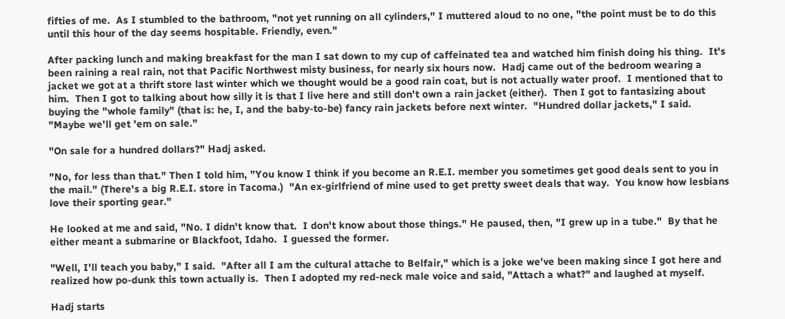fifties of me.  As I stumbled to the bathroom, "not yet running on all cylinders," I muttered aloud to no one, "the point must be to do this until this hour of the day seems hospitable. Friendly, even."

After packing lunch and making breakfast for the man I sat down to my cup of caffeinated tea and watched him finish doing his thing.  It's been raining a real rain, not that Pacific Northwest misty business, for nearly six hours now.  Hadj came out of the bedroom wearing a jacket we got at a thrift store last winter which we thought would be a good rain coat, but is not actually water proof.  I mentioned that to him.  Then I got to talking about how silly it is that I live here and still don't own a rain jacket (either).  Then I got to fantasizing about buying the "whole family" (that is: he, I, and the baby-to-be) fancy rain jackets before next winter.  "Hundred dollar jackets," I said.  "Maybe we'll get 'em on sale."

"On sale for a hundred dollars?" Hadj asked.

"No, for less than that." Then I told him, "You know I think if you become an R.E.I. member you sometimes get good deals sent to you in the mail." (There's a big R.E.I. store in Tacoma.)  "An ex-girlfriend of mine used to get pretty sweet deals that way.  You know how lesbians love their sporting gear."

He looked at me and said, "No. I didn't know that.  I don't know about those things." He paused, then, "I grew up in a tube."  By that he either meant a submarine or Blackfoot, Idaho.  I guessed the former.

"Well, I'll teach you baby," I said.  "After all I am the cultural attache to Belfair," which is a joke we've been making since I got here and realized how po-dunk this town actually is.  Then I adopted my red-neck male voice and said, "Attach a what?" and laughed at myself.

Hadj starts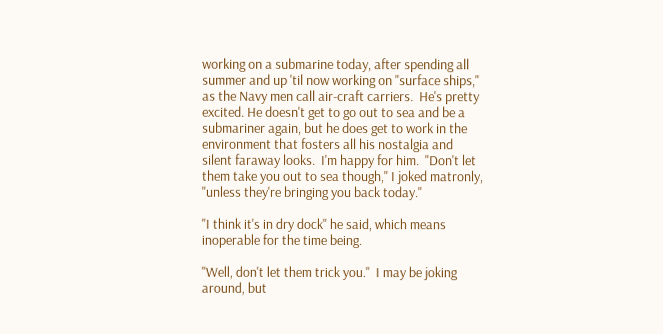working on a submarine today, after spending all summer and up 'til now working on "surface ships," as the Navy men call air-craft carriers.  He's pretty excited. He doesn't get to go out to sea and be a submariner again, but he does get to work in the environment that fosters all his nostalgia and silent faraway looks.  I'm happy for him.  "Don't let them take you out to sea though," I joked matronly, "unless they're bringing you back today."

"I think it's in dry dock" he said, which means inoperable for the time being.

"Well, don't let them trick you."  I may be joking around, but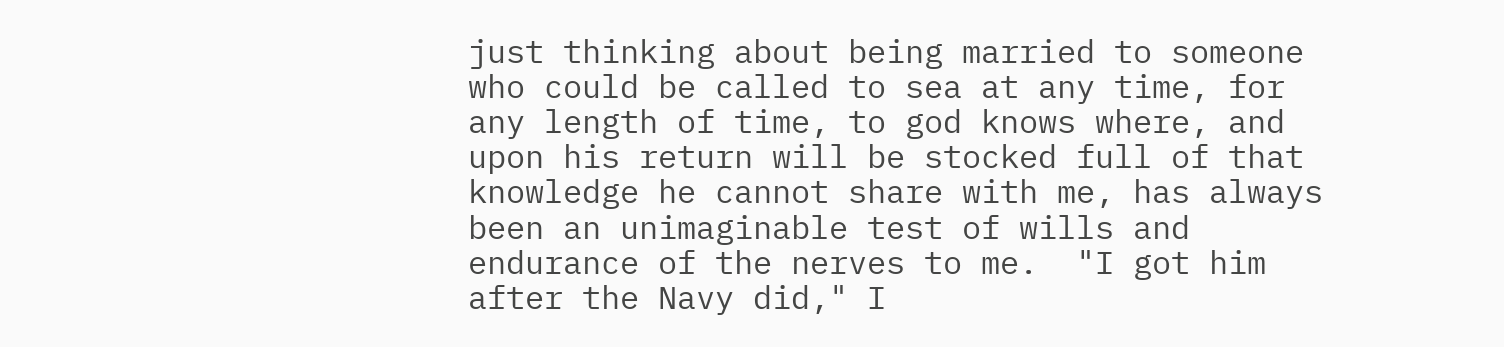just thinking about being married to someone who could be called to sea at any time, for any length of time, to god knows where, and upon his return will be stocked full of that knowledge he cannot share with me, has always been an unimaginable test of wills and endurance of the nerves to me.  "I got him after the Navy did," I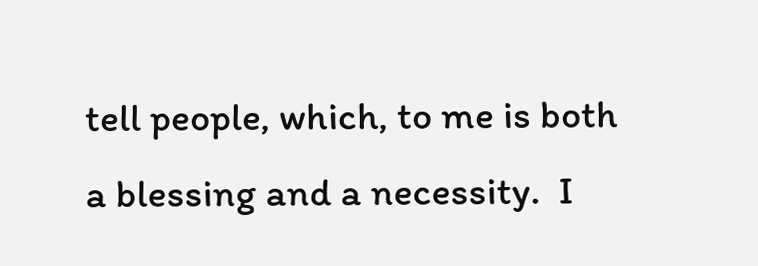tell people, which, to me is both a blessing and a necessity.  I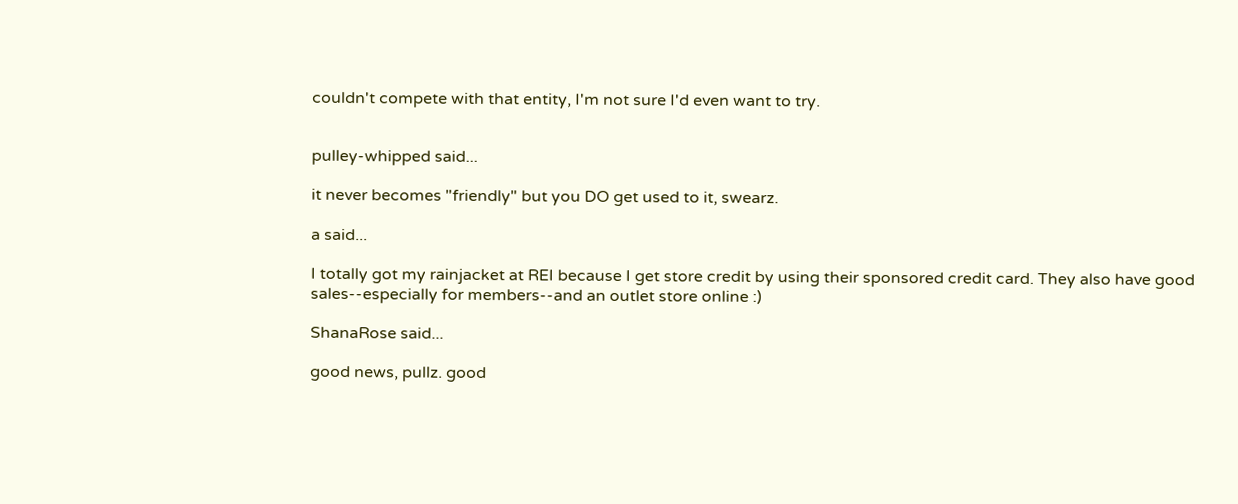couldn't compete with that entity, I'm not sure I'd even want to try.


pulley-whipped said...

it never becomes "friendly" but you DO get used to it, swearz.

a said...

I totally got my rainjacket at REI because I get store credit by using their sponsored credit card. They also have good sales--especially for members--and an outlet store online :)

ShanaRose said...

good news, pullz. good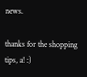news.

thanks for the shopping tips, a! :)